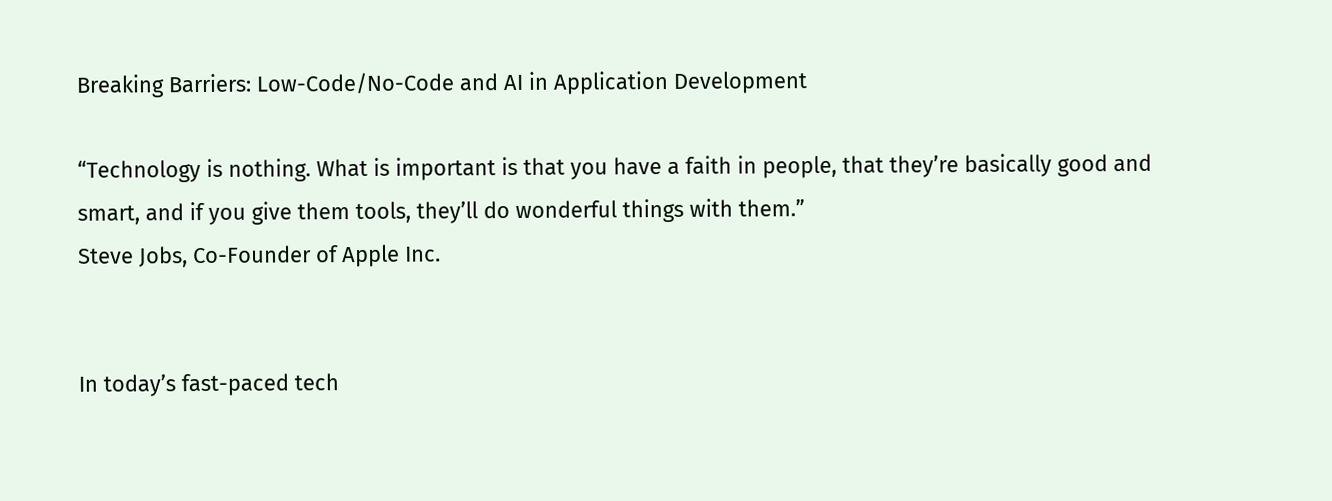Breaking Barriers: Low-Code/No-Code and AI in Application Development

“Technology is nothing. What is important is that you have a faith in people, that they’re basically good and smart, and if you give them tools, they’ll do wonderful things with them.”
Steve Jobs, Co-Founder of Apple Inc.


In today’s fast-paced tech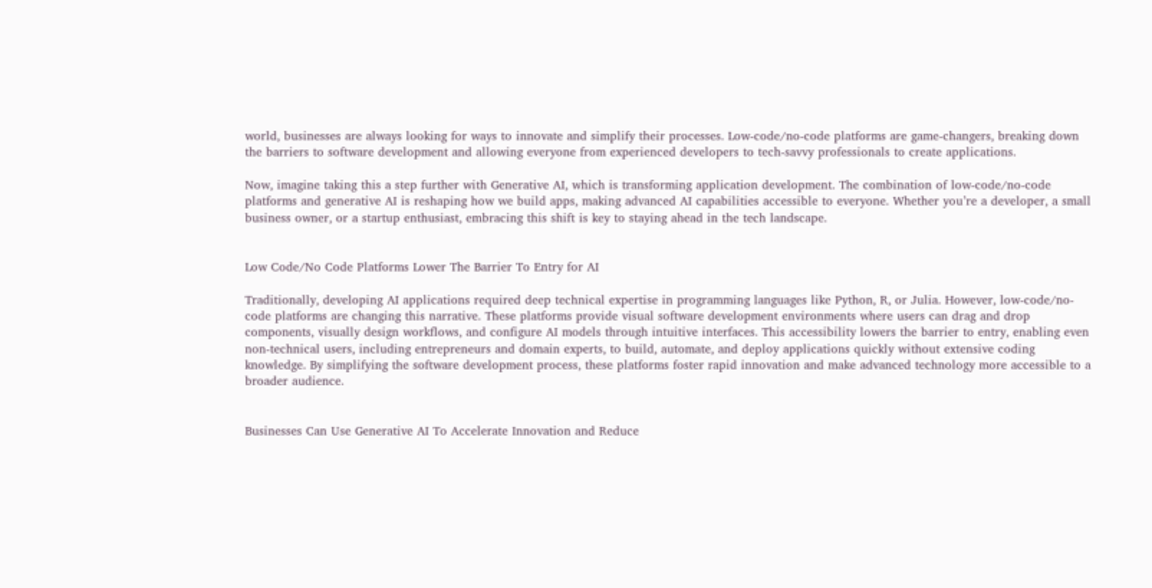world, businesses are always looking for ways to innovate and simplify their processes. Low-code/no-code platforms are game-changers, breaking down the barriers to software development and allowing everyone from experienced developers to tech-savvy professionals to create applications.

Now, imagine taking this a step further with Generative AI, which is transforming application development. The combination of low-code/no-code platforms and generative AI is reshaping how we build apps, making advanced AI capabilities accessible to everyone. Whether you’re a developer, a small business owner, or a startup enthusiast, embracing this shift is key to staying ahead in the tech landscape.


Low Code/No Code Platforms Lower The Barrier To Entry for AI

Traditionally, developing AI applications required deep technical expertise in programming languages like Python, R, or Julia. However, low-code/no-code platforms are changing this narrative. These platforms provide visual software development environments where users can drag and drop components, visually design workflows, and configure AI models through intuitive interfaces. This accessibility lowers the barrier to entry, enabling even non-technical users, including entrepreneurs and domain experts, to build, automate, and deploy applications quickly without extensive coding knowledge. By simplifying the software development process, these platforms foster rapid innovation and make advanced technology more accessible to a broader audience.


Businesses Can Use Generative AI To Accelerate Innovation and Reduce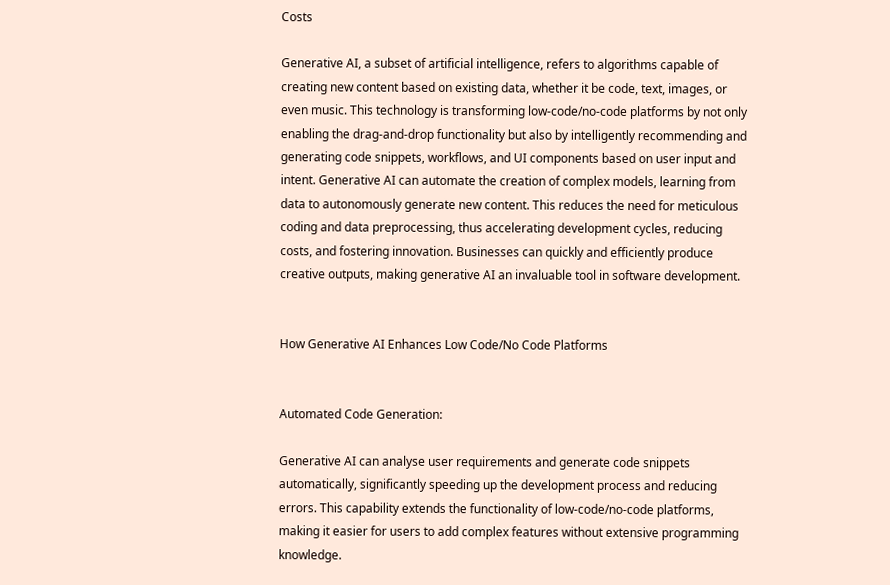Costs

Generative AI, a subset of artificial intelligence, refers to algorithms capable of creating new content based on existing data, whether it be code, text, images, or even music. This technology is transforming low-code/no-code platforms by not only enabling the drag-and-drop functionality but also by intelligently recommending and generating code snippets, workflows, and UI components based on user input and intent. Generative AI can automate the creation of complex models, learning from data to autonomously generate new content. This reduces the need for meticulous coding and data preprocessing, thus accelerating development cycles, reducing costs, and fostering innovation. Businesses can quickly and efficiently produce creative outputs, making generative AI an invaluable tool in software development.


How Generative AI Enhances Low Code/No Code Platforms


Automated Code Generation:

Generative AI can analyse user requirements and generate code snippets automatically, significantly speeding up the development process and reducing errors. This capability extends the functionality of low-code/no-code platforms, making it easier for users to add complex features without extensive programming knowledge.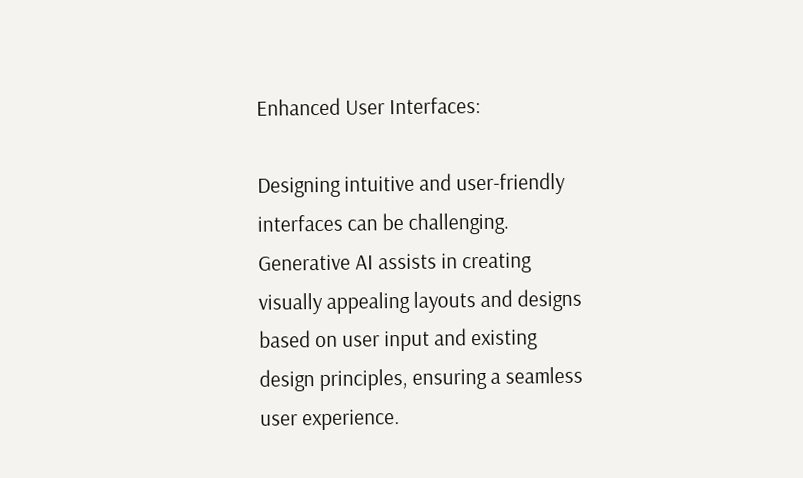Enhanced User Interfaces:

Designing intuitive and user-friendly interfaces can be challenging. Generative AI assists in creating visually appealing layouts and designs based on user input and existing design principles, ensuring a seamless user experience.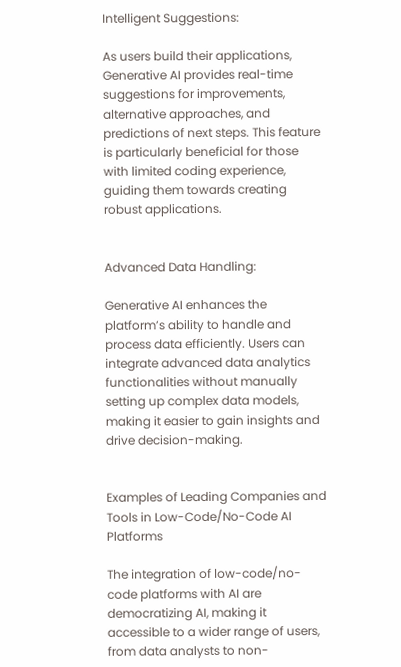Intelligent Suggestions:

As users build their applications, Generative AI provides real-time suggestions for improvements, alternative approaches, and predictions of next steps. This feature is particularly beneficial for those with limited coding experience, guiding them towards creating robust applications.


Advanced Data Handling:

Generative AI enhances the platform’s ability to handle and process data efficiently. Users can integrate advanced data analytics functionalities without manually setting up complex data models, making it easier to gain insights and drive decision-making.


Examples of Leading Companies and Tools in Low-Code/No-Code AI Platforms

The integration of low-code/no-code platforms with AI are democratizing AI, making it accessible to a wider range of users, from data analysts to non-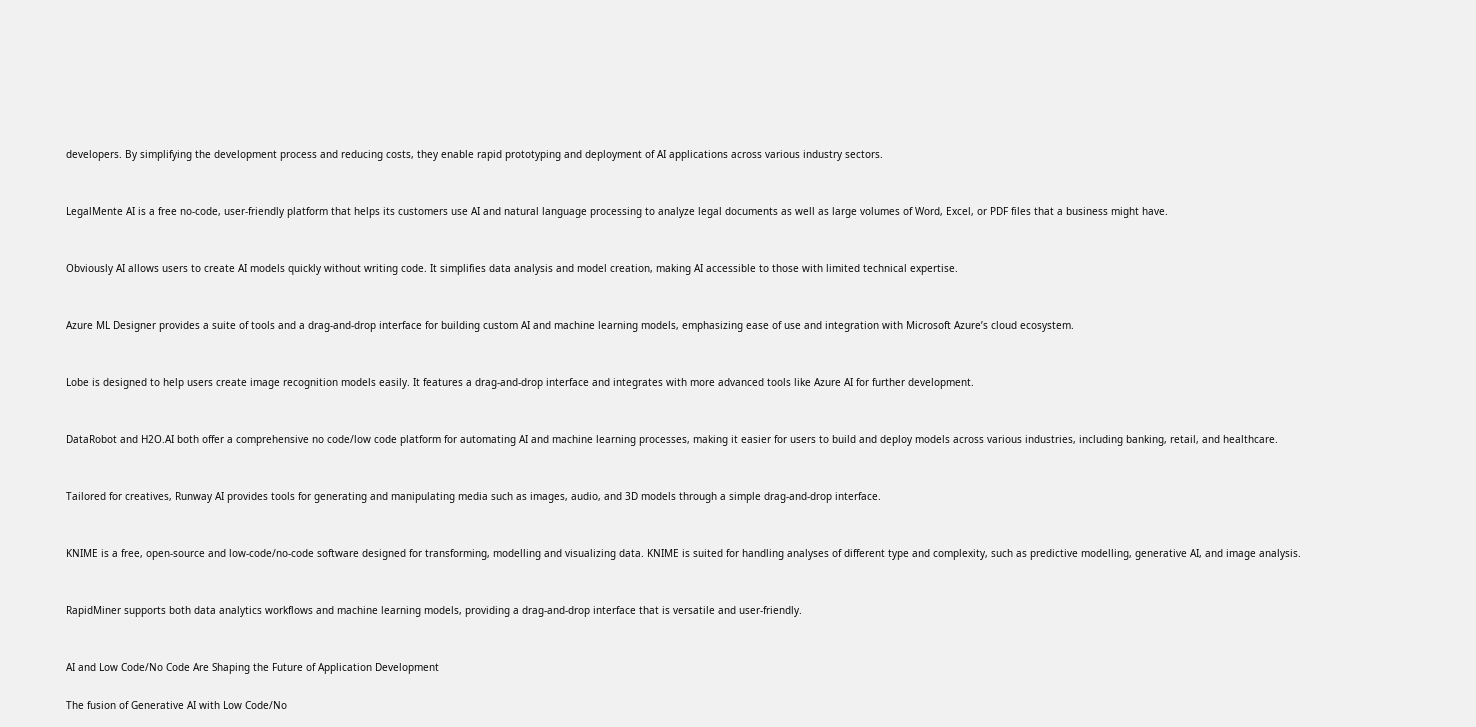developers. By simplifying the development process and reducing costs, they enable rapid prototyping and deployment of AI applications across various industry sectors.


LegalMente AI is a free no-code, user-friendly platform that helps its customers use AI and natural language processing to analyze legal documents as well as large volumes of Word, Excel, or PDF files that a business might have.


Obviously AI allows users to create AI models quickly without writing code. It simplifies data analysis and model creation, making AI accessible to those with limited technical expertise.


Azure ML Designer provides a suite of tools and a drag-and-drop interface for building custom AI and machine learning models, emphasizing ease of use and integration with Microsoft Azure’s cloud ecosystem.


Lobe is designed to help users create image recognition models easily. It features a drag-and-drop interface and integrates with more advanced tools like Azure AI for further development.


DataRobot and H2O.AI both offer a comprehensive no code/low code platform for automating AI and machine learning processes, making it easier for users to build and deploy models across various industries, including banking, retail, and healthcare.


Tailored for creatives, Runway AI provides tools for generating and manipulating media such as images, audio, and 3D models through a simple drag-and-drop interface.


KNIME is a free, open-source and low-code/no-code software designed for transforming, modelling and visualizing data. KNIME is suited for handling analyses of different type and complexity, such as predictive modelling, generative AI, and image analysis.


RapidMiner supports both data analytics workflows and machine learning models, providing a drag-and-drop interface that is versatile and user-friendly.


AI and Low Code/No Code Are Shaping the Future of Application Development

The fusion of Generative AI with Low Code/No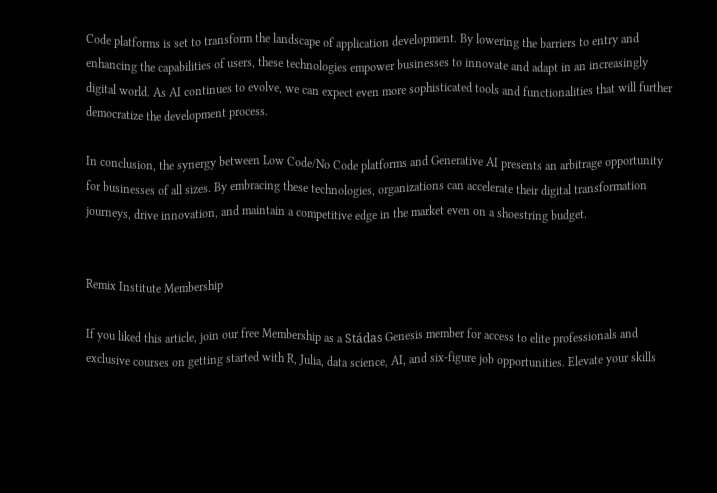Code platforms is set to transform the landscape of application development. By lowering the barriers to entry and enhancing the capabilities of users, these technologies empower businesses to innovate and adapt in an increasingly digital world. As AI continues to evolve, we can expect even more sophisticated tools and functionalities that will further democratize the development process.

In conclusion, the synergy between Low Code/No Code platforms and Generative AI presents an arbitrage opportunity for businesses of all sizes. By embracing these technologies, organizations can accelerate their digital transformation journeys, drive innovation, and maintain a competitive edge in the market even on a shoestring budget.


Remix Institute Membership

If you liked this article, join our free Membership as a Stádas Genesis member for access to elite professionals and exclusive courses on getting started with R, Julia, data science, AI, and six-figure job opportunities. Elevate your skills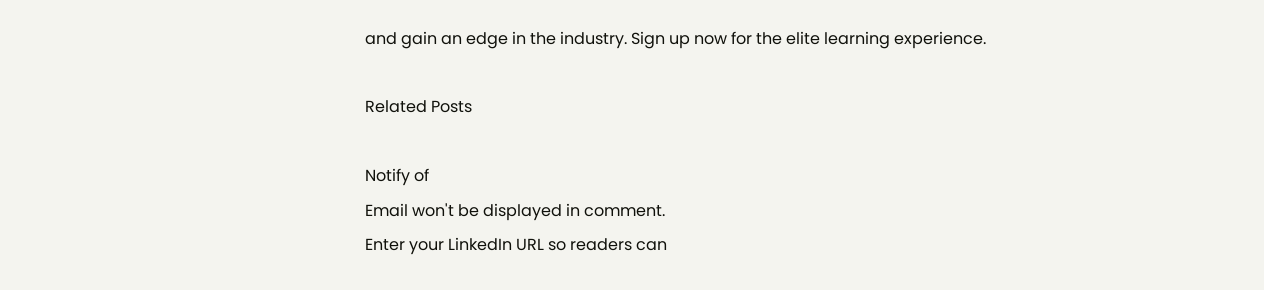and gain an edge in the industry. Sign up now for the elite learning experience.

Related Posts

Notify of
Email won't be displayed in comment.
Enter your LinkedIn URL so readers can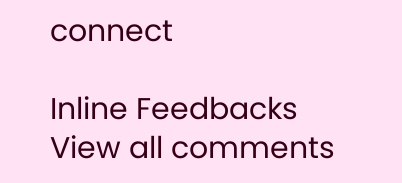connect

Inline Feedbacks
View all comments